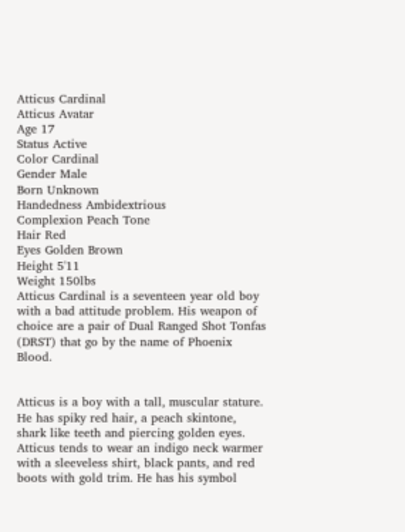Atticus Cardinal
Atticus Avatar
Age 17
Status Active
Color Cardinal
Gender Male
Born Unknown
Handedness Ambidextrious
Complexion Peach Tone
Hair Red
Eyes Golden Brown
Height 5'11
Weight 150lbs
Atticus Cardinal is a seventeen year old boy with a bad attitude problem. His weapon of choice are a pair of Dual Ranged Shot Tonfas (DRST) that go by the name of Phoenix Blood.


Atticus is a boy with a tall, muscular stature. He has spiky red hair, a peach skintone, shark like teeth and piercing golden eyes. Atticus tends to wear an indigo neck warmer with a sleeveless shirt, black pants, and red boots with gold trim. He has his symbol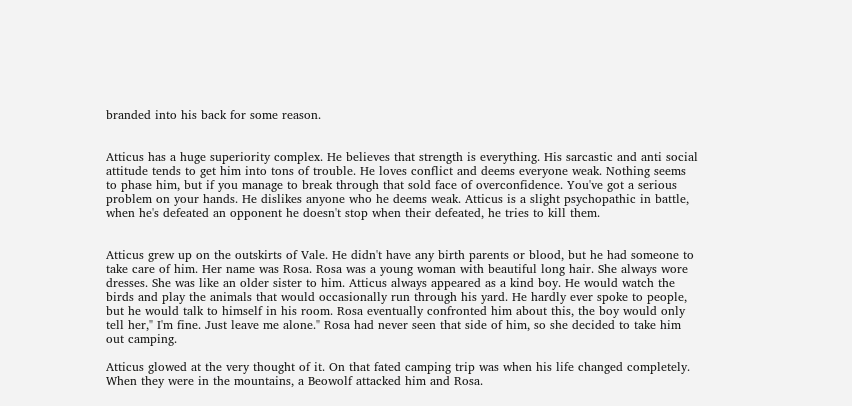branded into his back for some reason.


Atticus has a huge superiority complex. He believes that strength is everything. His sarcastic and anti social attitude tends to get him into tons of trouble. He loves conflict and deems everyone weak. Nothing seems to phase him, but if you manage to break through that sold face of overconfidence. You've got a serious problem on your hands. He dislikes anyone who he deems weak. Atticus is a slight psychopathic in battle, when he's defeated an opponent he doesn't stop when their defeated, he tries to kill them.


Atticus grew up on the outskirts of Vale. He didn't have any birth parents or blood, but he had someone to take care of him. Her name was Rosa. Rosa was a young woman with beautiful long hair. She always wore dresses. She was like an older sister to him. Atticus always appeared as a kind boy. He would watch the birds and play the animals that would occasionally run through his yard. He hardly ever spoke to people, but he would talk to himself in his room. Rosa eventually confronted him about this, the boy would only tell her," I'm fine. Just leave me alone." Rosa had never seen that side of him, so she decided to take him out camping.

Atticus glowed at the very thought of it. On that fated camping trip was when his life changed completely. When they were in the mountains, a Beowolf attacked him and Rosa.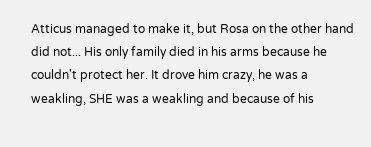Atticus managed to make it, but Rosa on the other hand did not... His only family died in his arms because he couldn't protect her. It drove him crazy, he was a weakling, SHE was a weakling and because of his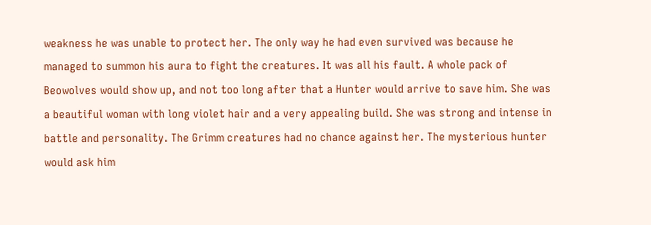weakness he was unable to protect her. The only way he had even survived was because he managed to summon his aura to fight the creatures. It was all his fault. A whole pack of Beowolves would show up, and not too long after that a Hunter would arrive to save him. She was a beautiful woman with long violet hair and a very appealing build. She was strong and intense in battle and personality. The Grimm creatures had no chance against her. The mysterious hunter would ask him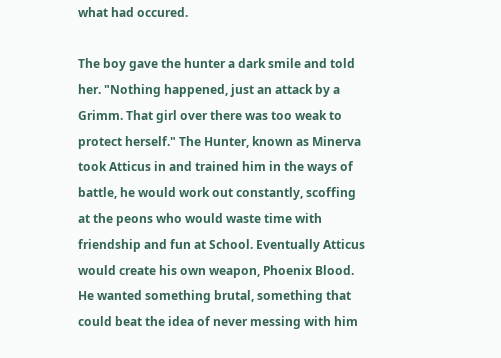what had occured.

The boy gave the hunter a dark smile and told her. "Nothing happened, just an attack by a Grimm. That girl over there was too weak to protect herself." The Hunter, known as Minerva took Atticus in and trained him in the ways of battle, he would work out constantly, scoffing at the peons who would waste time with friendship and fun at School. Eventually Atticus would create his own weapon, Phoenix Blood. He wanted something brutal, something that could beat the idea of never messing with him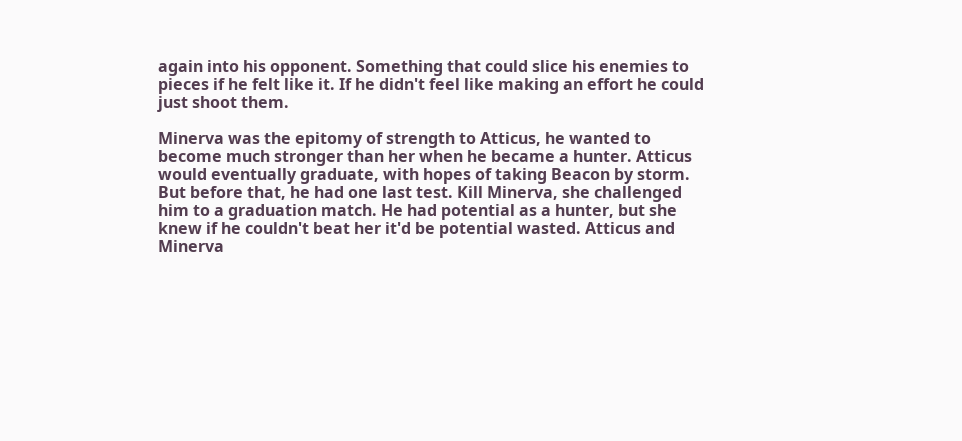again into his opponent. Something that could slice his enemies to pieces if he felt like it. If he didn't feel like making an effort he could just shoot them.

Minerva was the epitomy of strength to Atticus, he wanted to become much stronger than her when he became a hunter. Atticus would eventually graduate, with hopes of taking Beacon by storm. But before that, he had one last test. Kill Minerva, she challenged him to a graduation match. He had potential as a hunter, but she knew if he couldn't beat her it'd be potential wasted. Atticus and Minerva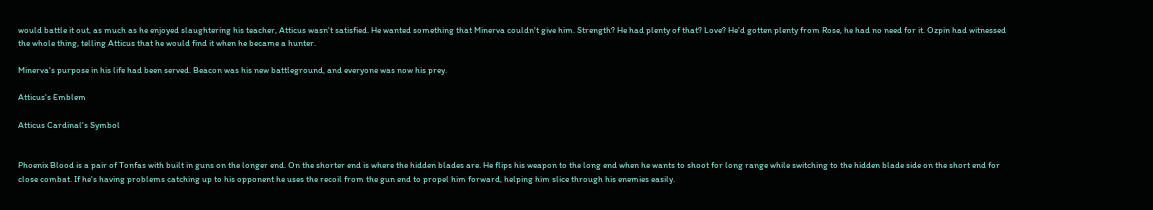would battle it out, as much as he enjoyed slaughtering his teacher, Atticus wasn't satisfied. He wanted something that Minerva couldn't give him. Strength? He had plenty of that? Love? He'd gotten plenty from Rose, he had no need for it. Ozpin had witnessed the whole thing, telling Atticus that he would find it when he became a hunter.

Minerva's purpose in his life had been served. Beacon was his new battleground, and everyone was now his prey.

Atticus's Emblem

Atticus Cardinal's Symbol


Phoenix Blood is a pair of Tonfas with built in guns on the longer end. On the shorter end is where the hidden blades are. He flips his weapon to the long end when he wants to shoot for long range while switching to the hidden blade side on the short end for close combat. If he's having problems catching up to his opponent he uses the recoil from the gun end to propel him forward, helping him slice through his enemies easily.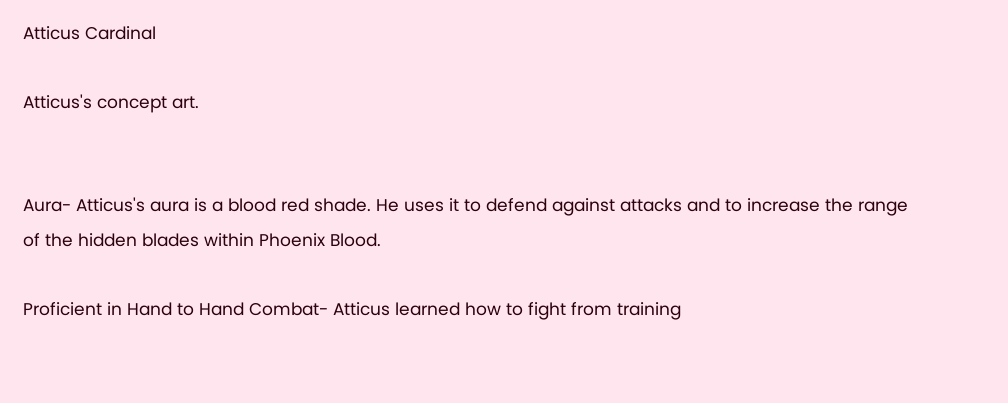Atticus Cardinal

Atticus's concept art.


Aura- Atticus's aura is a blood red shade. He uses it to defend against attacks and to increase the range of the hidden blades within Phoenix Blood.

Proficient in Hand to Hand Combat- Atticus learned how to fight from training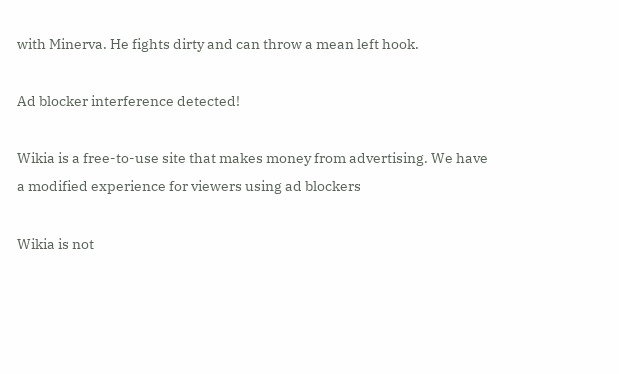with Minerva. He fights dirty and can throw a mean left hook.

Ad blocker interference detected!

Wikia is a free-to-use site that makes money from advertising. We have a modified experience for viewers using ad blockers

Wikia is not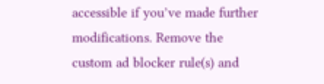accessible if you’ve made further modifications. Remove the custom ad blocker rule(s) and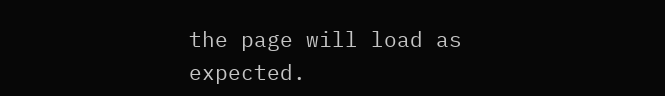the page will load as expected.